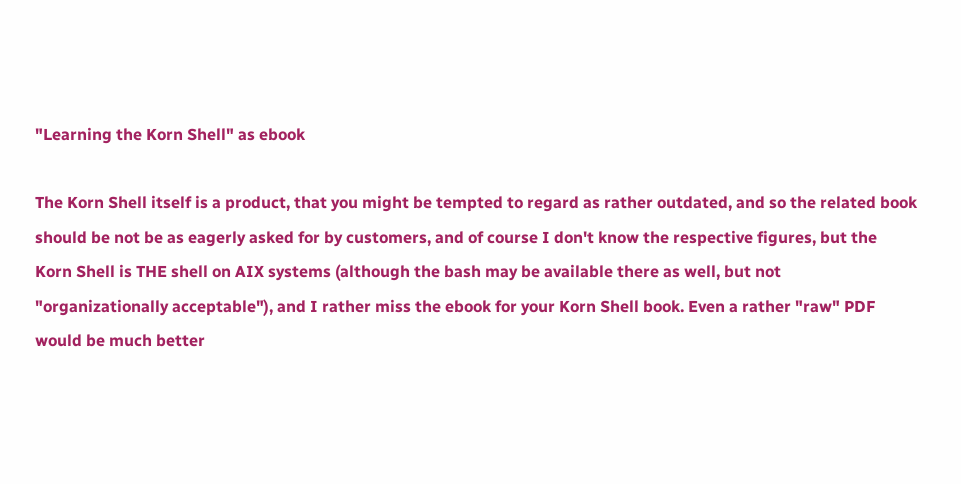"Learning the Korn Shell" as ebook

The Korn Shell itself is a product, that you might be tempted to regard as rather outdated, and so the related book should be not be as eagerly asked for by customers, and of course I don't know the respective figures, but the Korn Shell is THE shell on AIX systems (although the bash may be available there as well, but not "organizationally acceptable"), and I rather miss the ebook for your Korn Shell book. Even a rather "raw" PDF would be much better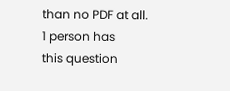than no PDF at all.
1 person has
this question